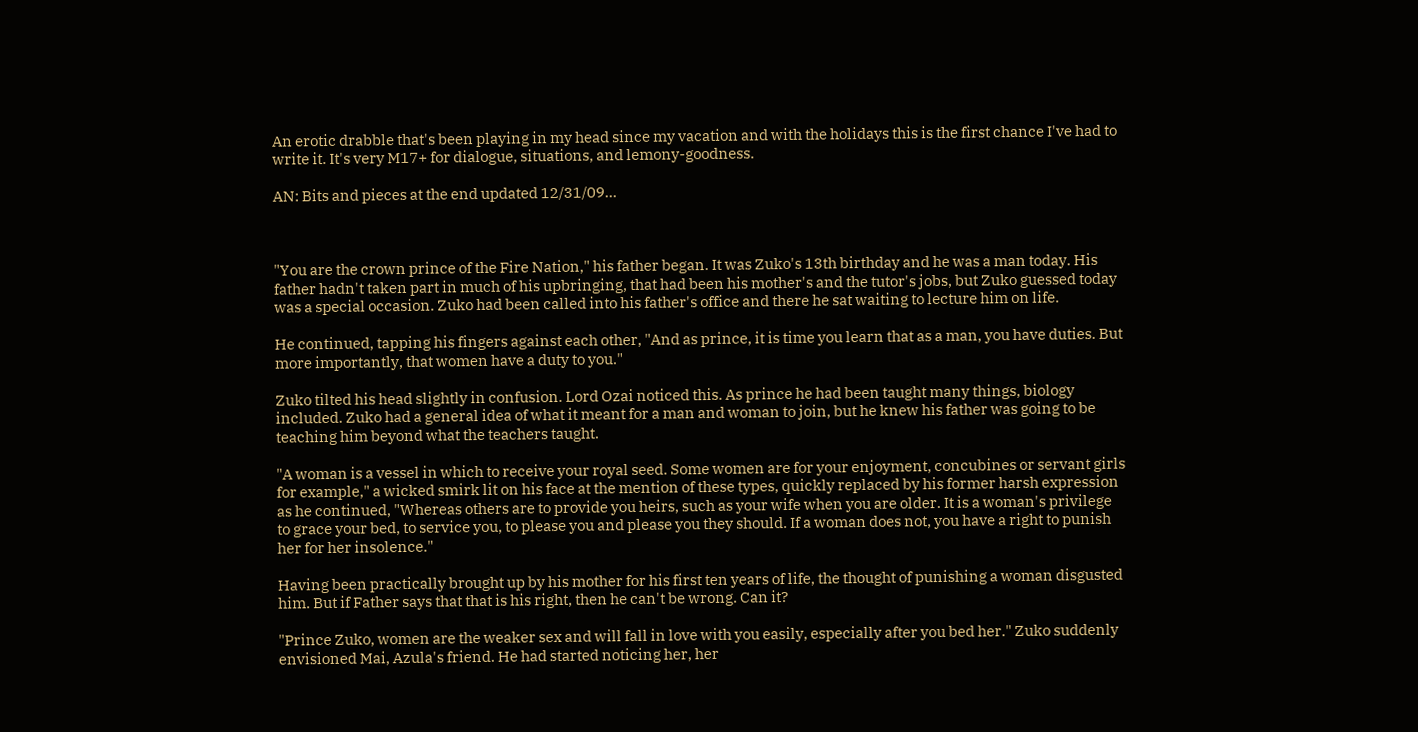An erotic drabble that's been playing in my head since my vacation and with the holidays this is the first chance I've had to write it. It's very M17+ for dialogue, situations, and lemony-goodness.

AN: Bits and pieces at the end updated 12/31/09...



"You are the crown prince of the Fire Nation," his father began. It was Zuko's 13th birthday and he was a man today. His father hadn't taken part in much of his upbringing, that had been his mother's and the tutor's jobs, but Zuko guessed today was a special occasion. Zuko had been called into his father's office and there he sat waiting to lecture him on life.

He continued, tapping his fingers against each other, "And as prince, it is time you learn that as a man, you have duties. But more importantly, that women have a duty to you."

Zuko tilted his head slightly in confusion. Lord Ozai noticed this. As prince he had been taught many things, biology included. Zuko had a general idea of what it meant for a man and woman to join, but he knew his father was going to be teaching him beyond what the teachers taught.

"A woman is a vessel in which to receive your royal seed. Some women are for your enjoyment, concubines or servant girls for example," a wicked smirk lit on his face at the mention of these types, quickly replaced by his former harsh expression as he continued, "Whereas others are to provide you heirs, such as your wife when you are older. It is a woman's privilege to grace your bed, to service you, to please you and please you they should. If a woman does not, you have a right to punish her for her insolence."

Having been practically brought up by his mother for his first ten years of life, the thought of punishing a woman disgusted him. But if Father says that that is his right, then he can't be wrong. Can it?

"Prince Zuko, women are the weaker sex and will fall in love with you easily, especially after you bed her." Zuko suddenly envisioned Mai, Azula's friend. He had started noticing her, her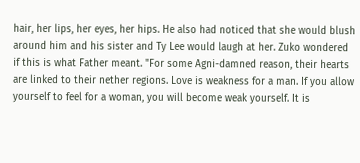hair, her lips, her eyes, her hips. He also had noticed that she would blush around him and his sister and Ty Lee would laugh at her. Zuko wondered if this is what Father meant. "For some Agni-damned reason, their hearts are linked to their nether regions. Love is weakness for a man. If you allow yourself to feel for a woman, you will become weak yourself. It is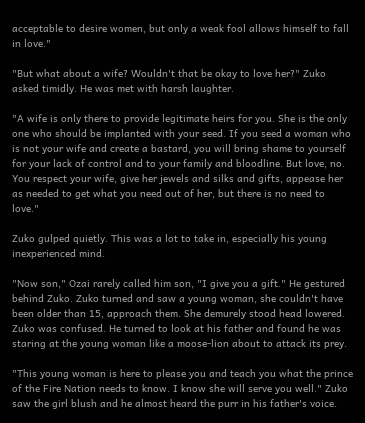acceptable to desire women, but only a weak fool allows himself to fall in love."

"But what about a wife? Wouldn't that be okay to love her?" Zuko asked timidly. He was met with harsh laughter.

"A wife is only there to provide legitimate heirs for you. She is the only one who should be implanted with your seed. If you seed a woman who is not your wife and create a bastard, you will bring shame to yourself for your lack of control and to your family and bloodline. But love, no. You respect your wife, give her jewels and silks and gifts, appease her as needed to get what you need out of her, but there is no need to love."

Zuko gulped quietly. This was a lot to take in, especially his young inexperienced mind.

"Now son," Ozai rarely called him son, "I give you a gift." He gestured behind Zuko. Zuko turned and saw a young woman, she couldn't have been older than 15, approach them. She demurely stood head lowered. Zuko was confused. He turned to look at his father and found he was staring at the young woman like a moose-lion about to attack its prey.

"This young woman is here to please you and teach you what the prince of the Fire Nation needs to know. I know she will serve you well." Zuko saw the girl blush and he almost heard the purr in his father's voice.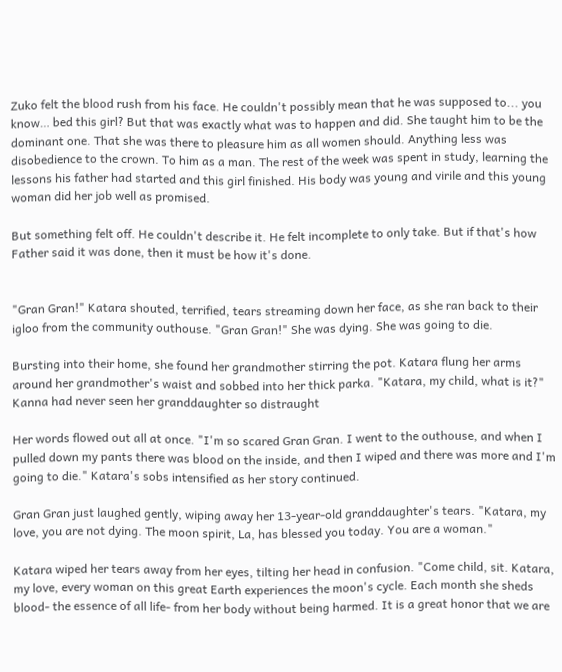Zuko felt the blood rush from his face. He couldn't possibly mean that he was supposed to... you know… bed this girl? But that was exactly what was to happen and did. She taught him to be the dominant one. That she was there to pleasure him as all women should. Anything less was disobedience to the crown. To him as a man. The rest of the week was spent in study, learning the lessons his father had started and this girl finished. His body was young and virile and this young woman did her job well as promised.

But something felt off. He couldn't describe it. He felt incomplete to only take. But if that's how Father said it was done, then it must be how it's done.


"Gran Gran!" Katara shouted, terrified, tears streaming down her face, as she ran back to their igloo from the community outhouse. "Gran Gran!" She was dying. She was going to die.

Bursting into their home, she found her grandmother stirring the pot. Katara flung her arms around her grandmother's waist and sobbed into her thick parka. "Katara, my child, what is it?" Kanna had never seen her granddaughter so distraught

Her words flowed out all at once. "I'm so scared Gran Gran. I went to the outhouse, and when I pulled down my pants there was blood on the inside, and then I wiped and there was more and I'm going to die." Katara's sobs intensified as her story continued.

Gran Gran just laughed gently, wiping away her 13-year-old granddaughter's tears. "Katara, my love, you are not dying. The moon spirit, La, has blessed you today. You are a woman."

Katara wiped her tears away from her eyes, tilting her head in confusion. "Come child, sit. Katara, my love, every woman on this great Earth experiences the moon's cycle. Each month she sheds blood- the essence of all life- from her body without being harmed. It is a great honor that we are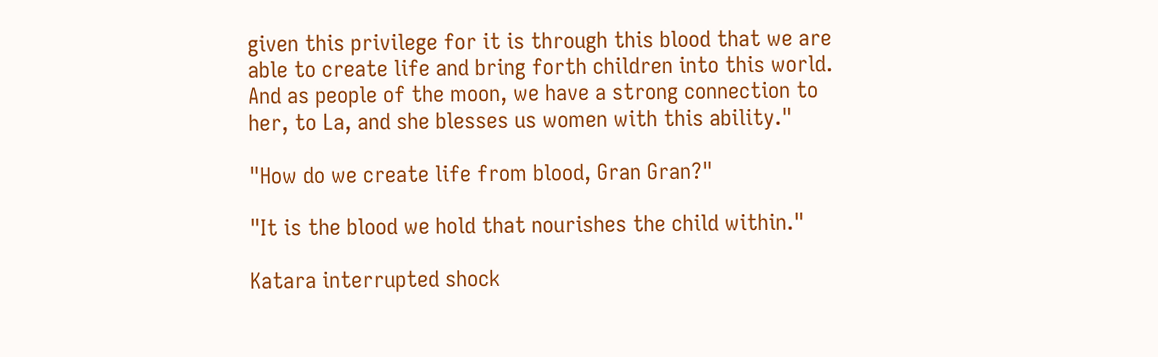given this privilege for it is through this blood that we are able to create life and bring forth children into this world. And as people of the moon, we have a strong connection to her, to La, and she blesses us women with this ability."

"How do we create life from blood, Gran Gran?"

"It is the blood we hold that nourishes the child within."

Katara interrupted shock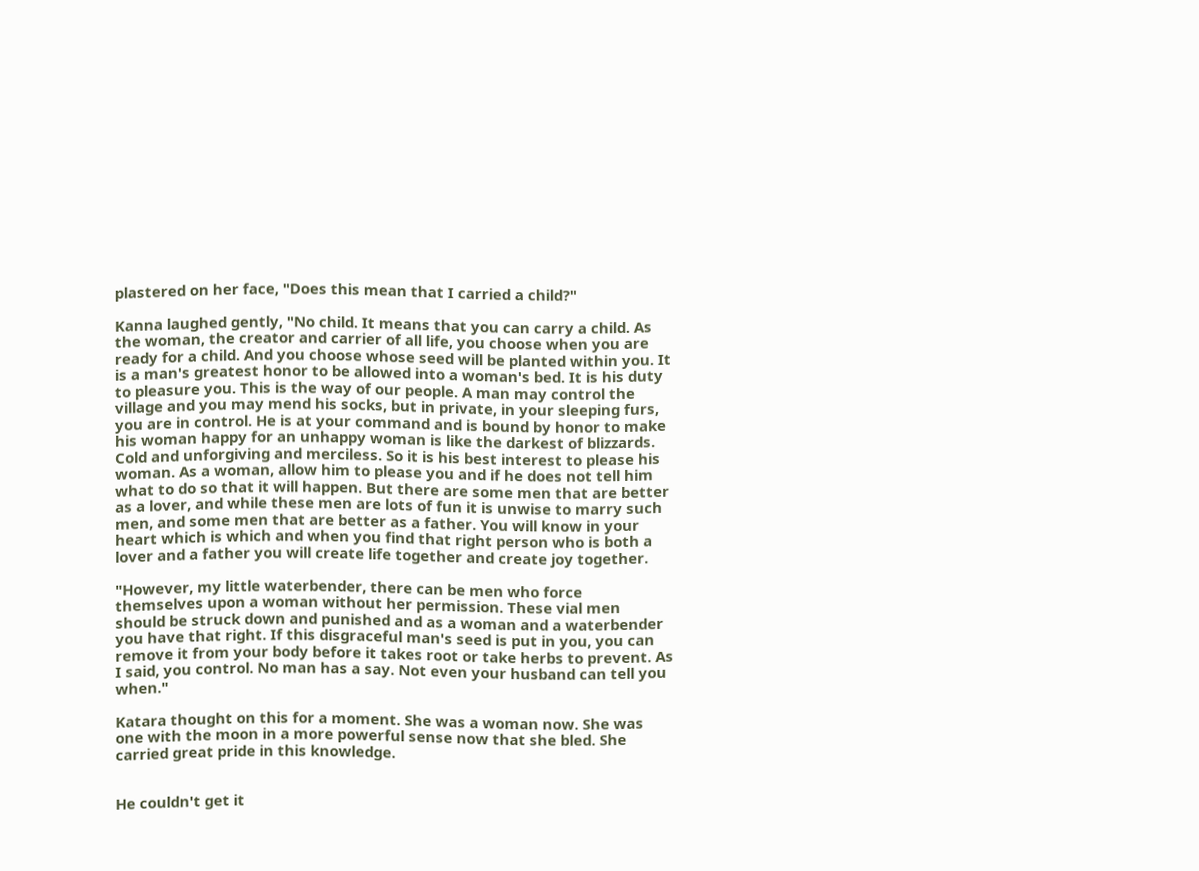plastered on her face, "Does this mean that I carried a child?"

Kanna laughed gently, "No child. It means that you can carry a child. As the woman, the creator and carrier of all life, you choose when you are ready for a child. And you choose whose seed will be planted within you. It is a man's greatest honor to be allowed into a woman's bed. It is his duty to pleasure you. This is the way of our people. A man may control the village and you may mend his socks, but in private, in your sleeping furs, you are in control. He is at your command and is bound by honor to make his woman happy for an unhappy woman is like the darkest of blizzards. Cold and unforgiving and merciless. So it is his best interest to please his woman. As a woman, allow him to please you and if he does not tell him what to do so that it will happen. But there are some men that are better as a lover, and while these men are lots of fun it is unwise to marry such men, and some men that are better as a father. You will know in your heart which is which and when you find that right person who is both a lover and a father you will create life together and create joy together.

"However, my little waterbender, there can be men who force themselves upon a woman without her permission. These vial men should be struck down and punished and as a woman and a waterbender you have that right. If this disgraceful man's seed is put in you, you can remove it from your body before it takes root or take herbs to prevent. As I said, you control. No man has a say. Not even your husband can tell you when."

Katara thought on this for a moment. She was a woman now. She was one with the moon in a more powerful sense now that she bled. She carried great pride in this knowledge.


He couldn't get it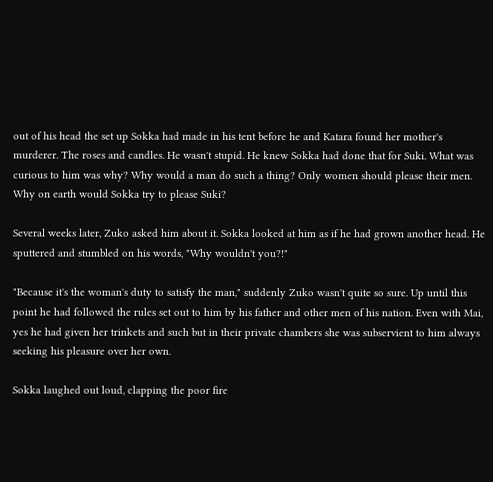out of his head the set up Sokka had made in his tent before he and Katara found her mother's murderer. The roses and candles. He wasn't stupid. He knew Sokka had done that for Suki. What was curious to him was why? Why would a man do such a thing? Only women should please their men. Why on earth would Sokka try to please Suki?

Several weeks later, Zuko asked him about it. Sokka looked at him as if he had grown another head. He sputtered and stumbled on his words, "Why wouldn't you?!"

"Because it's the woman's duty to satisfy the man," suddenly Zuko wasn't quite so sure. Up until this point he had followed the rules set out to him by his father and other men of his nation. Even with Mai, yes he had given her trinkets and such but in their private chambers she was subservient to him always seeking his pleasure over her own.

Sokka laughed out loud, clapping the poor fire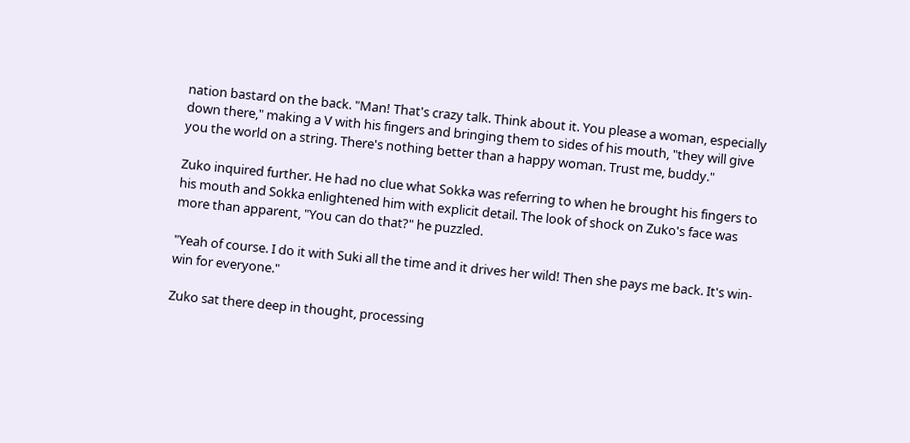nation bastard on the back. "Man! That's crazy talk. Think about it. You please a woman, especially down there," making a V with his fingers and bringing them to sides of his mouth, "they will give you the world on a string. There's nothing better than a happy woman. Trust me, buddy."

Zuko inquired further. He had no clue what Sokka was referring to when he brought his fingers to his mouth and Sokka enlightened him with explicit detail. The look of shock on Zuko's face was more than apparent, "You can do that?" he puzzled.

"Yeah of course. I do it with Suki all the time and it drives her wild! Then she pays me back. It's win-win for everyone."

Zuko sat there deep in thought, processing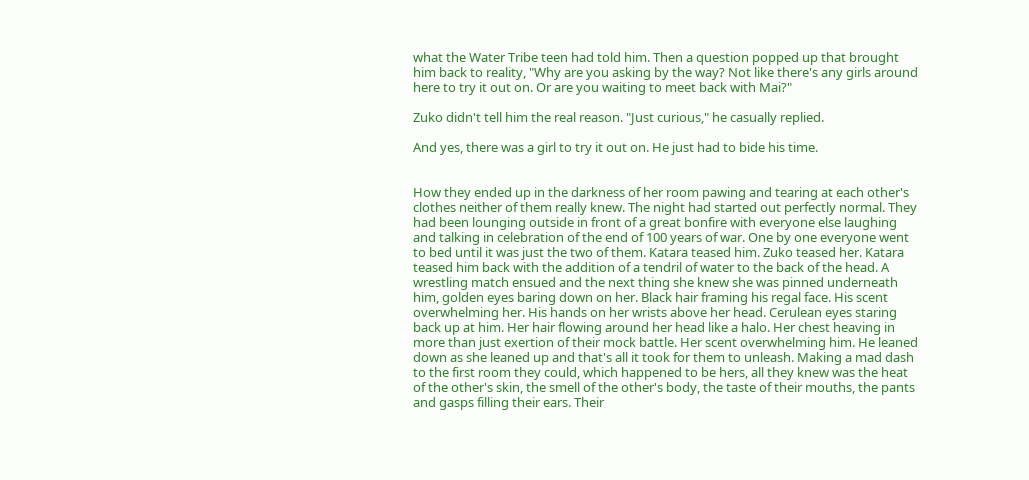what the Water Tribe teen had told him. Then a question popped up that brought him back to reality, "Why are you asking by the way? Not like there's any girls around here to try it out on. Or are you waiting to meet back with Mai?"

Zuko didn't tell him the real reason. "Just curious," he casually replied.

And yes, there was a girl to try it out on. He just had to bide his time.


How they ended up in the darkness of her room pawing and tearing at each other's clothes neither of them really knew. The night had started out perfectly normal. They had been lounging outside in front of a great bonfire with everyone else laughing and talking in celebration of the end of 100 years of war. One by one everyone went to bed until it was just the two of them. Katara teased him. Zuko teased her. Katara teased him back with the addition of a tendril of water to the back of the head. A wrestling match ensued and the next thing she knew she was pinned underneath him, golden eyes baring down on her. Black hair framing his regal face. His scent overwhelming her. His hands on her wrists above her head. Cerulean eyes staring back up at him. Her hair flowing around her head like a halo. Her chest heaving in more than just exertion of their mock battle. Her scent overwhelming him. He leaned down as she leaned up and that's all it took for them to unleash. Making a mad dash to the first room they could, which happened to be hers, all they knew was the heat of the other's skin, the smell of the other's body, the taste of their mouths, the pants and gasps filling their ears. Their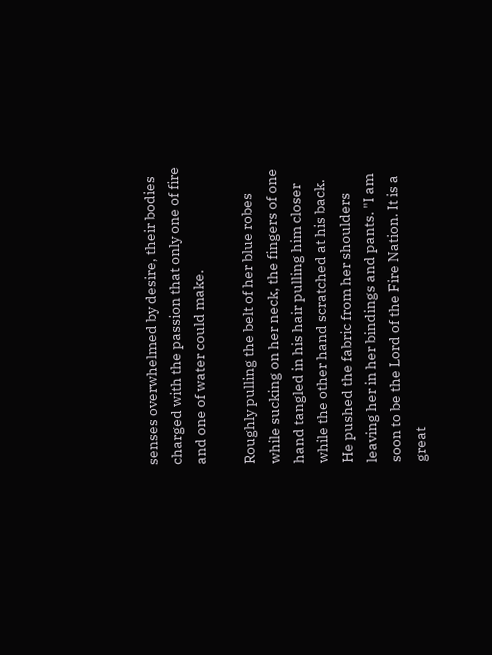senses overwhelmed by desire, their bodies charged with the passion that only one of fire and one of water could make.

Roughly pulling the belt of her blue robes while sucking on her neck, the fingers of one hand tangled in his hair pulling him closer while the other hand scratched at his back. He pushed the fabric from her shoulders leaving her in her bindings and pants. "I am soon to be the Lord of the Fire Nation. It is a great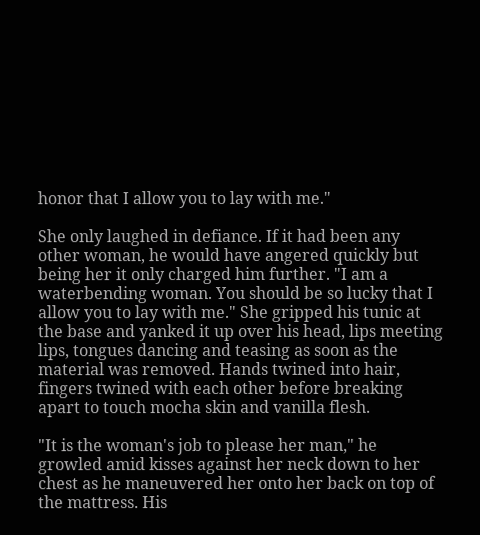honor that I allow you to lay with me."

She only laughed in defiance. If it had been any other woman, he would have angered quickly but being her it only charged him further. "I am a waterbending woman. You should be so lucky that I allow you to lay with me." She gripped his tunic at the base and yanked it up over his head, lips meeting lips, tongues dancing and teasing as soon as the material was removed. Hands twined into hair, fingers twined with each other before breaking apart to touch mocha skin and vanilla flesh.

"It is the woman's job to please her man," he growled amid kisses against her neck down to her chest as he maneuvered her onto her back on top of the mattress. His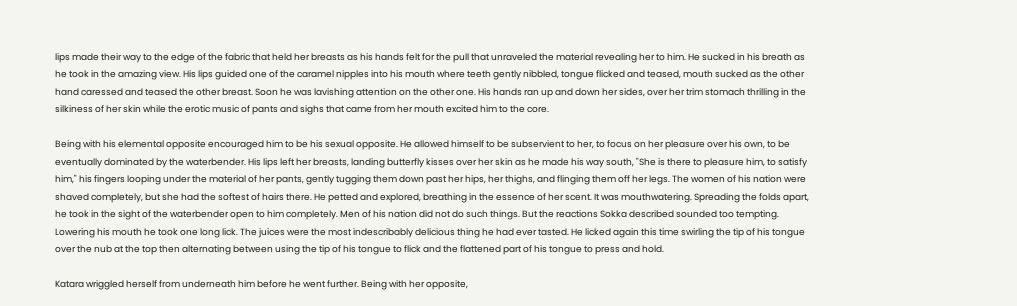lips made their way to the edge of the fabric that held her breasts as his hands felt for the pull that unraveled the material revealing her to him. He sucked in his breath as he took in the amazing view. His lips guided one of the caramel nipples into his mouth where teeth gently nibbled, tongue flicked and teased, mouth sucked as the other hand caressed and teased the other breast. Soon he was lavishing attention on the other one. His hands ran up and down her sides, over her trim stomach thrilling in the silkiness of her skin while the erotic music of pants and sighs that came from her mouth excited him to the core.

Being with his elemental opposite encouraged him to be his sexual opposite. He allowed himself to be subservient to her, to focus on her pleasure over his own, to be eventually dominated by the waterbender. His lips left her breasts, landing butterfly kisses over her skin as he made his way south, "She is there to pleasure him, to satisfy him," his fingers looping under the material of her pants, gently tugging them down past her hips, her thighs, and flinging them off her legs. The women of his nation were shaved completely, but she had the softest of hairs there. He petted and explored, breathing in the essence of her scent. It was mouthwatering. Spreading the folds apart, he took in the sight of the waterbender open to him completely. Men of his nation did not do such things. But the reactions Sokka described sounded too tempting. Lowering his mouth he took one long lick. The juices were the most indescribably delicious thing he had ever tasted. He licked again this time swirling the tip of his tongue over the nub at the top then alternating between using the tip of his tongue to flick and the flattened part of his tongue to press and hold.

Katara wriggled herself from underneath him before he went further. Being with her opposite,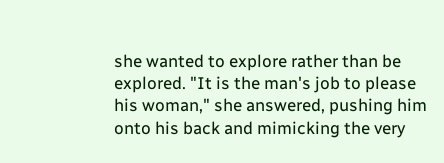she wanted to explore rather than be explored. "It is the man's job to please his woman," she answered, pushing him onto his back and mimicking the very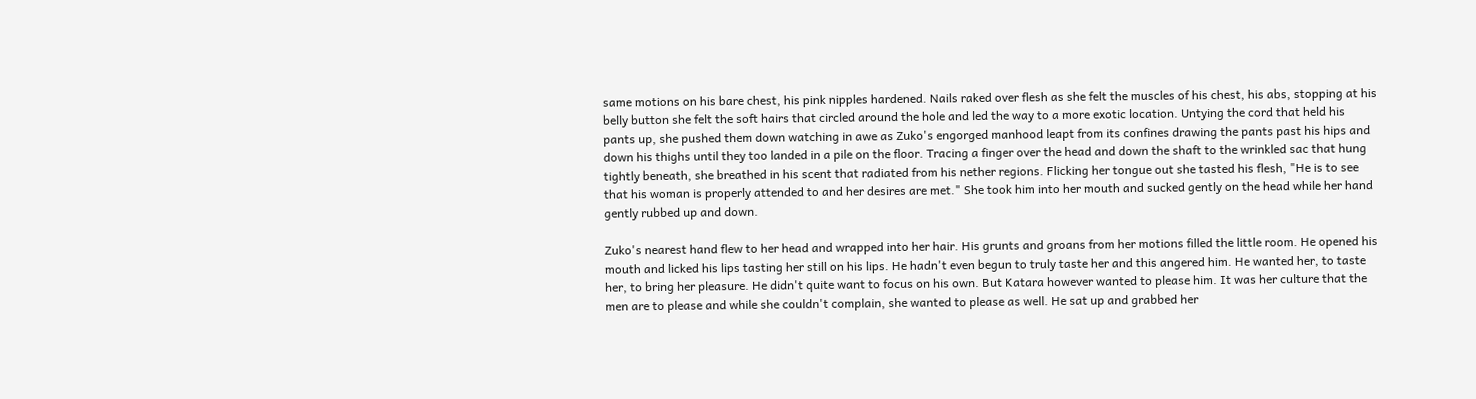same motions on his bare chest, his pink nipples hardened. Nails raked over flesh as she felt the muscles of his chest, his abs, stopping at his belly button she felt the soft hairs that circled around the hole and led the way to a more exotic location. Untying the cord that held his pants up, she pushed them down watching in awe as Zuko's engorged manhood leapt from its confines drawing the pants past his hips and down his thighs until they too landed in a pile on the floor. Tracing a finger over the head and down the shaft to the wrinkled sac that hung tightly beneath, she breathed in his scent that radiated from his nether regions. Flicking her tongue out she tasted his flesh, "He is to see that his woman is properly attended to and her desires are met." She took him into her mouth and sucked gently on the head while her hand gently rubbed up and down.

Zuko's nearest hand flew to her head and wrapped into her hair. His grunts and groans from her motions filled the little room. He opened his mouth and licked his lips tasting her still on his lips. He hadn't even begun to truly taste her and this angered him. He wanted her, to taste her, to bring her pleasure. He didn't quite want to focus on his own. But Katara however wanted to please him. It was her culture that the men are to please and while she couldn't complain, she wanted to please as well. He sat up and grabbed her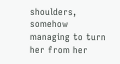shoulders, somehow managing to turn her from her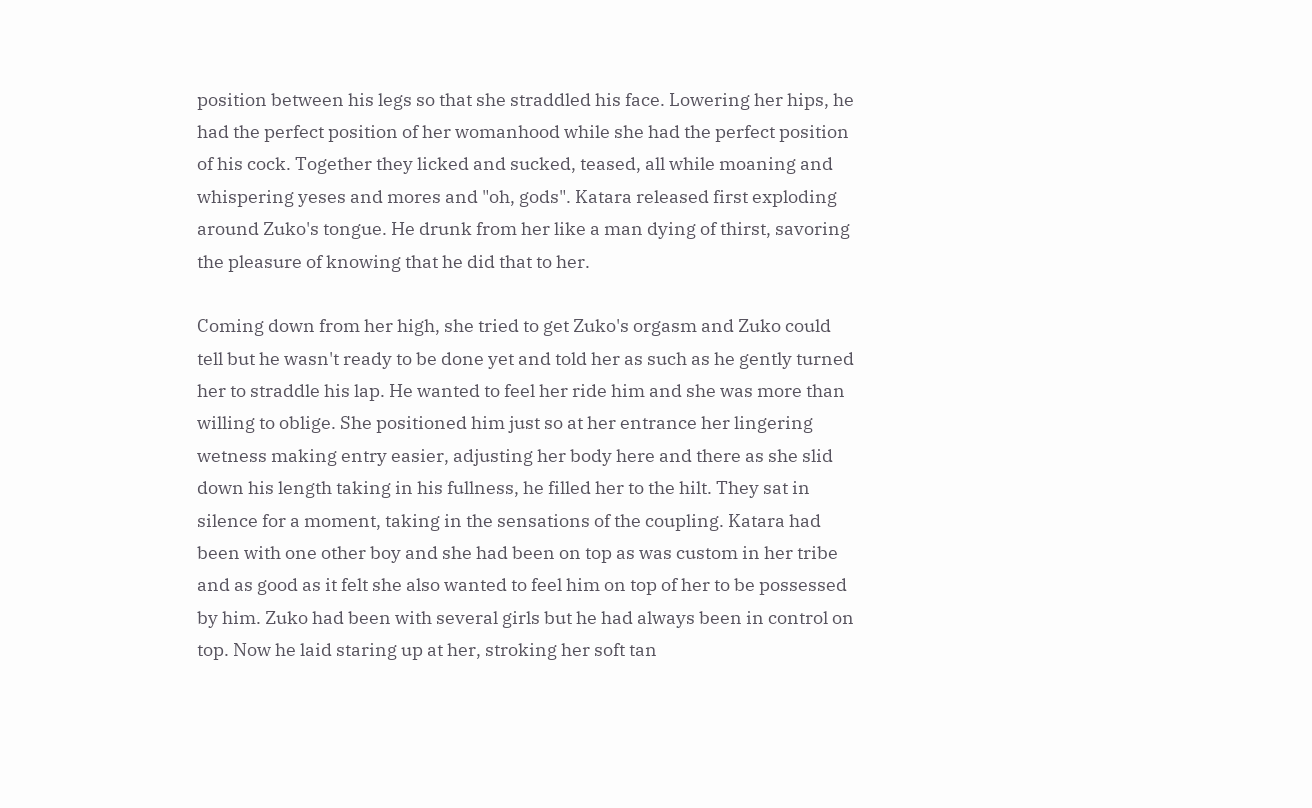position between his legs so that she straddled his face. Lowering her hips, he had the perfect position of her womanhood while she had the perfect position of his cock. Together they licked and sucked, teased, all while moaning and whispering yeses and mores and "oh, gods". Katara released first exploding around Zuko's tongue. He drunk from her like a man dying of thirst, savoring the pleasure of knowing that he did that to her.

Coming down from her high, she tried to get Zuko's orgasm and Zuko could tell but he wasn't ready to be done yet and told her as such as he gently turned her to straddle his lap. He wanted to feel her ride him and she was more than willing to oblige. She positioned him just so at her entrance her lingering wetness making entry easier, adjusting her body here and there as she slid down his length taking in his fullness, he filled her to the hilt. They sat in silence for a moment, taking in the sensations of the coupling. Katara had been with one other boy and she had been on top as was custom in her tribe and as good as it felt she also wanted to feel him on top of her to be possessed by him. Zuko had been with several girls but he had always been in control on top. Now he laid staring up at her, stroking her soft tan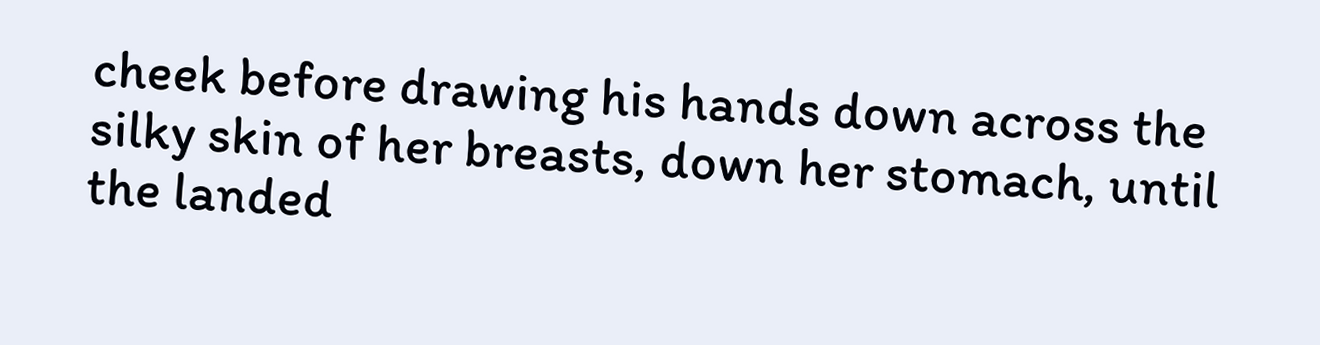cheek before drawing his hands down across the silky skin of her breasts, down her stomach, until the landed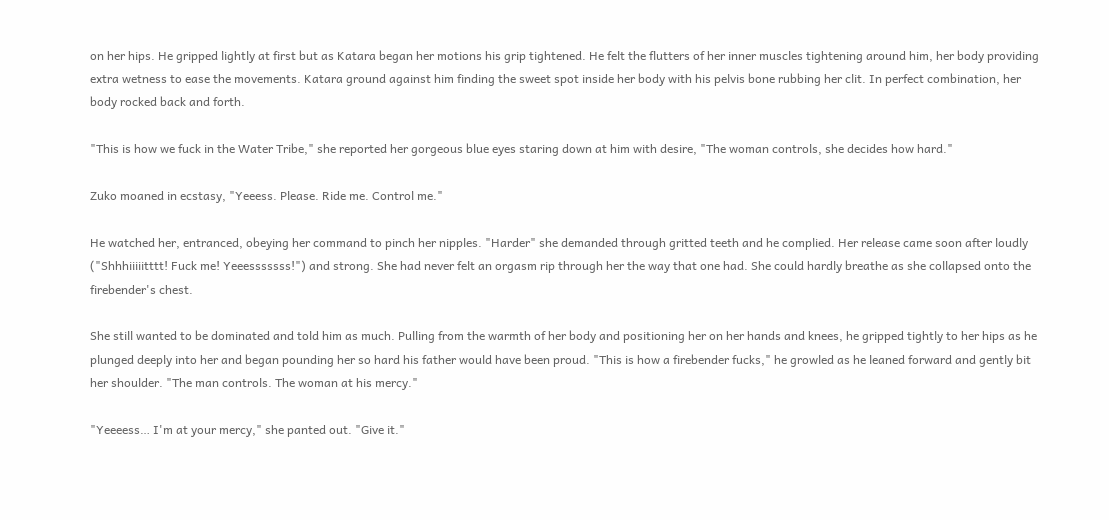on her hips. He gripped lightly at first but as Katara began her motions his grip tightened. He felt the flutters of her inner muscles tightening around him, her body providing extra wetness to ease the movements. Katara ground against him finding the sweet spot inside her body with his pelvis bone rubbing her clit. In perfect combination, her body rocked back and forth.

"This is how we fuck in the Water Tribe," she reported her gorgeous blue eyes staring down at him with desire, "The woman controls, she decides how hard."

Zuko moaned in ecstasy, "Yeeess. Please. Ride me. Control me."

He watched her, entranced, obeying her command to pinch her nipples. "Harder" she demanded through gritted teeth and he complied. Her release came soon after loudly ("Shhhiiiiitttt! Fuck me! Yeeesssssss!") and strong. She had never felt an orgasm rip through her the way that one had. She could hardly breathe as she collapsed onto the firebender's chest.

She still wanted to be dominated and told him as much. Pulling from the warmth of her body and positioning her on her hands and knees, he gripped tightly to her hips as he plunged deeply into her and began pounding her so hard his father would have been proud. "This is how a firebender fucks," he growled as he leaned forward and gently bit her shoulder. "The man controls. The woman at his mercy."

"Yeeeess… I'm at your mercy," she panted out. "Give it."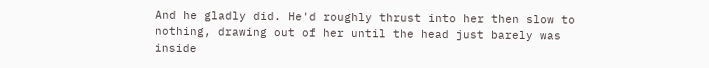And he gladly did. He'd roughly thrust into her then slow to nothing, drawing out of her until the head just barely was inside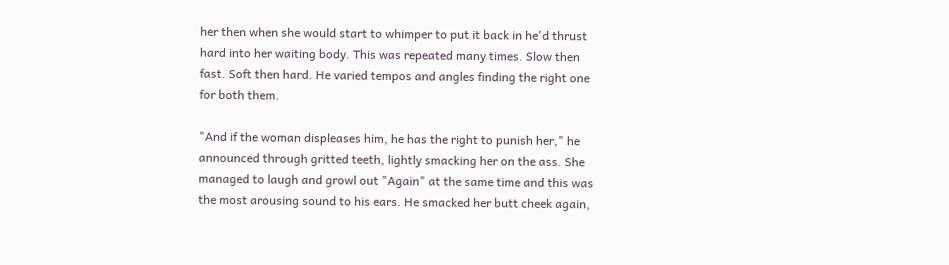her then when she would start to whimper to put it back in he'd thrust hard into her waiting body. This was repeated many times. Slow then fast. Soft then hard. He varied tempos and angles finding the right one for both them.

"And if the woman displeases him, he has the right to punish her," he announced through gritted teeth, lightly smacking her on the ass. She managed to laugh and growl out "Again" at the same time and this was the most arousing sound to his ears. He smacked her butt cheek again,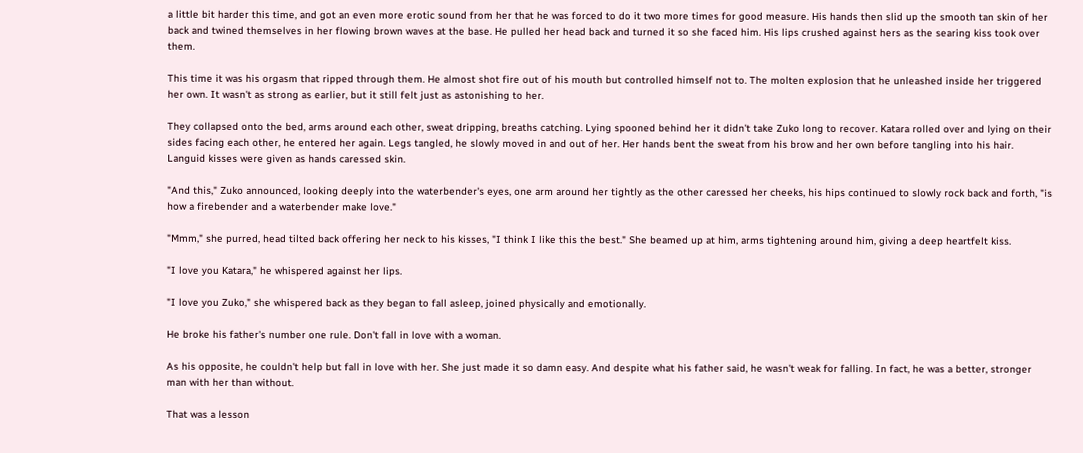a little bit harder this time, and got an even more erotic sound from her that he was forced to do it two more times for good measure. His hands then slid up the smooth tan skin of her back and twined themselves in her flowing brown waves at the base. He pulled her head back and turned it so she faced him. His lips crushed against hers as the searing kiss took over them.

This time it was his orgasm that ripped through them. He almost shot fire out of his mouth but controlled himself not to. The molten explosion that he unleashed inside her triggered her own. It wasn't as strong as earlier, but it still felt just as astonishing to her.

They collapsed onto the bed, arms around each other, sweat dripping, breaths catching. Lying spooned behind her it didn't take Zuko long to recover. Katara rolled over and lying on their sides facing each other, he entered her again. Legs tangled, he slowly moved in and out of her. Her hands bent the sweat from his brow and her own before tangling into his hair. Languid kisses were given as hands caressed skin.

"And this," Zuko announced, looking deeply into the waterbender's eyes, one arm around her tightly as the other caressed her cheeks, his hips continued to slowly rock back and forth, "is how a firebender and a waterbender make love."

"Mmm," she purred, head tilted back offering her neck to his kisses, "I think I like this the best." She beamed up at him, arms tightening around him, giving a deep heartfelt kiss.

"I love you Katara," he whispered against her lips.

"I love you Zuko," she whispered back as they began to fall asleep, joined physically and emotionally.

He broke his father's number one rule. Don't fall in love with a woman.

As his opposite, he couldn't help but fall in love with her. She just made it so damn easy. And despite what his father said, he wasn't weak for falling. In fact, he was a better, stronger man with her than without.

That was a lesson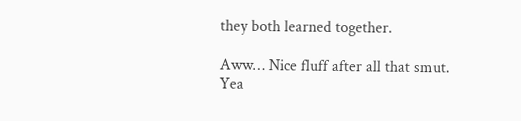they both learned together.

Aww… Nice fluff after all that smut. Yea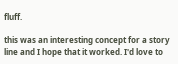fluff.

this was an interesting concept for a story line and I hope that it worked. I'd love to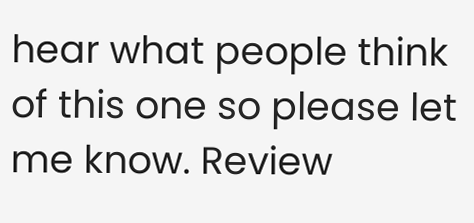hear what people think of this one so please let me know. Review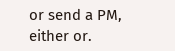or send a PM, either or.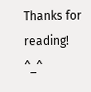Thanks for reading! ^_^